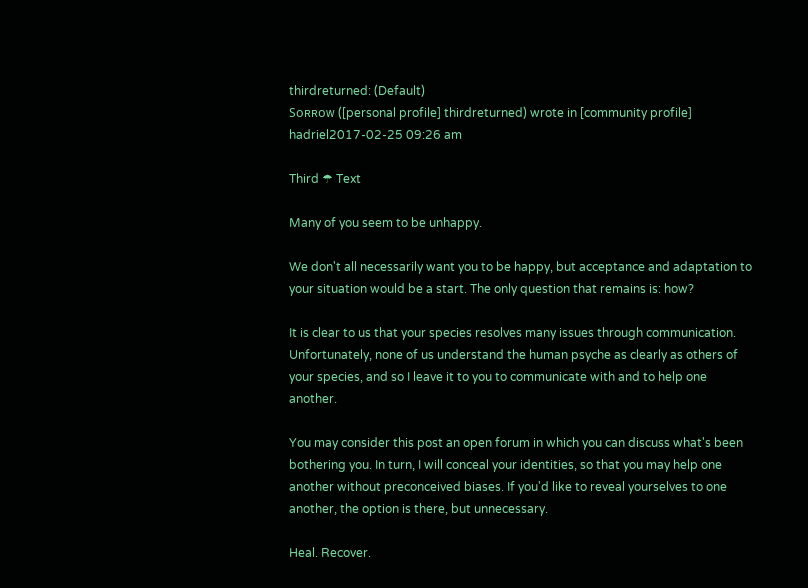thirdreturned: (Default)
Sᴏʀʀᴏᴡ ([personal profile] thirdreturned) wrote in [community profile] hadriel2017-02-25 09:26 am

Third ☂ Text

Many of you seem to be unhappy.

We don't all necessarily want you to be happy, but acceptance and adaptation to your situation would be a start. The only question that remains is: how?

It is clear to us that your species resolves many issues through communication. Unfortunately, none of us understand the human psyche as clearly as others of your species, and so I leave it to you to communicate with and to help one another.

You may consider this post an open forum in which you can discuss what's been bothering you. In turn, I will conceal your identities, so that you may help one another without preconceived biases. If you'd like to reveal yourselves to one another, the option is there, but unnecessary.

Heal. Recover.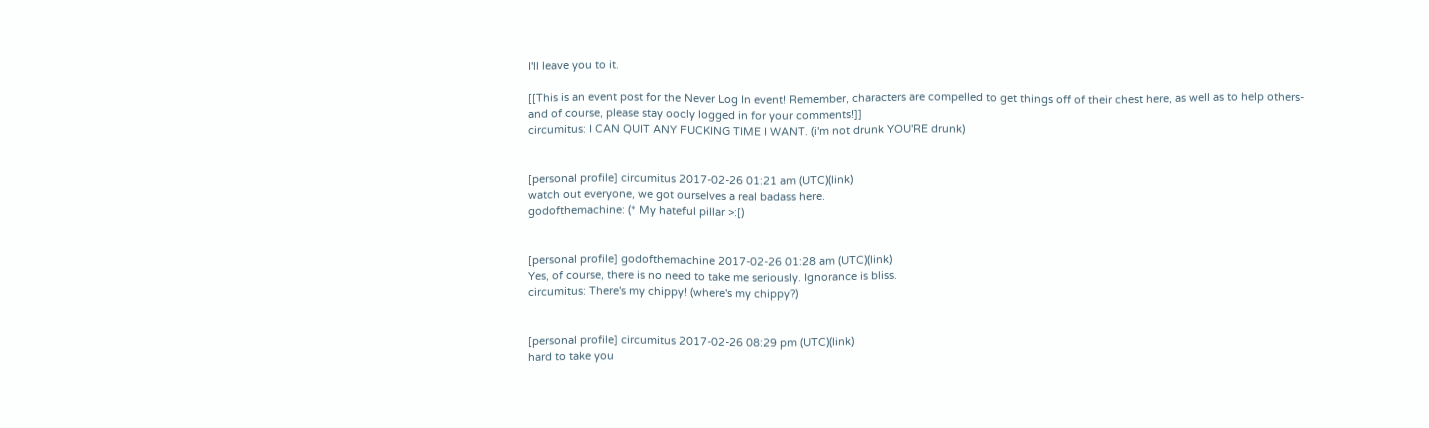I'll leave you to it.

[[This is an event post for the Never Log In event! Remember, characters are compelled to get things off of their chest here, as well as to help others- and of course, please stay oocly logged in for your comments!]]
circumitus: I CAN QUIT ANY FUCKING TIME I WANT. (i'm not drunk YOU'RE drunk)


[personal profile] circumitus 2017-02-26 01:21 am (UTC)(link)
watch out everyone, we got ourselves a real badass here.
godofthemachine: (* My hateful pillar >:[)


[personal profile] godofthemachine 2017-02-26 01:28 am (UTC)(link)
Yes, of course, there is no need to take me seriously. Ignorance is bliss.
circumitus: There's my chippy! (where's my chippy?)


[personal profile] circumitus 2017-02-26 08:29 pm (UTC)(link)
hard to take you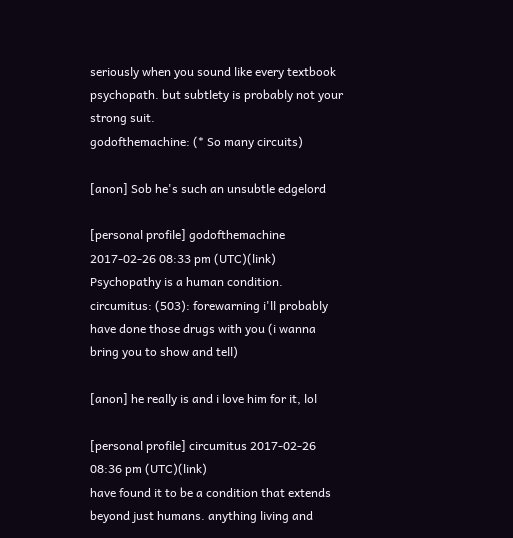seriously when you sound like every textbook psychopath. but subtlety is probably not your strong suit.
godofthemachine: (* So many circuits)

[anon] Sob he's such an unsubtle edgelord

[personal profile] godofthemachine 2017-02-26 08:33 pm (UTC)(link)
Psychopathy is a human condition.
circumitus: (503): forewarning i'll probably have done those drugs with you (i wanna bring you to show and tell)

[anon] he really is and i love him for it, lol

[personal profile] circumitus 2017-02-26 08:36 pm (UTC)(link)
have found it to be a condition that extends beyond just humans. anything living and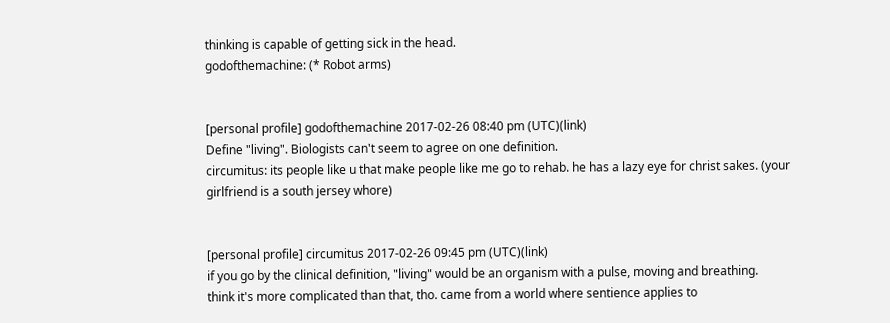thinking is capable of getting sick in the head.
godofthemachine: (* Robot arms)


[personal profile] godofthemachine 2017-02-26 08:40 pm (UTC)(link)
Define "living". Biologists can't seem to agree on one definition.
circumitus: its people like u that make people like me go to rehab. he has a lazy eye for christ sakes. (your girlfriend is a south jersey whore)


[personal profile] circumitus 2017-02-26 09:45 pm (UTC)(link)
if you go by the clinical definition, "living" would be an organism with a pulse, moving and breathing.
think it's more complicated than that, tho. came from a world where sentience applies to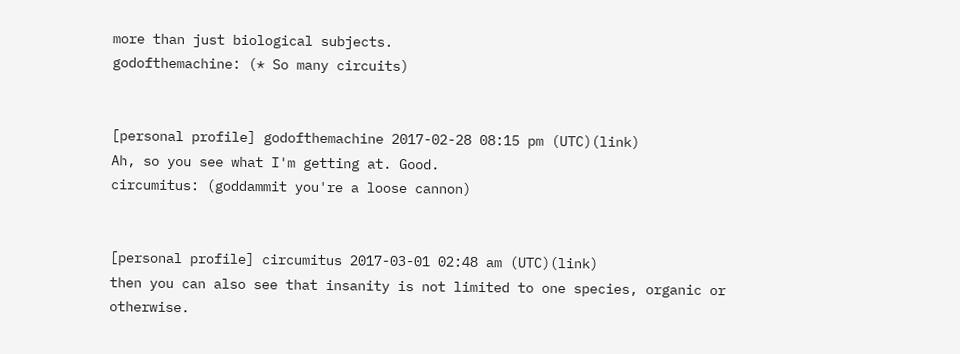more than just biological subjects.
godofthemachine: (* So many circuits)


[personal profile] godofthemachine 2017-02-28 08:15 pm (UTC)(link)
Ah, so you see what I'm getting at. Good.
circumitus: (goddammit you're a loose cannon)


[personal profile] circumitus 2017-03-01 02:48 am (UTC)(link)
then you can also see that insanity is not limited to one species, organic or otherwise.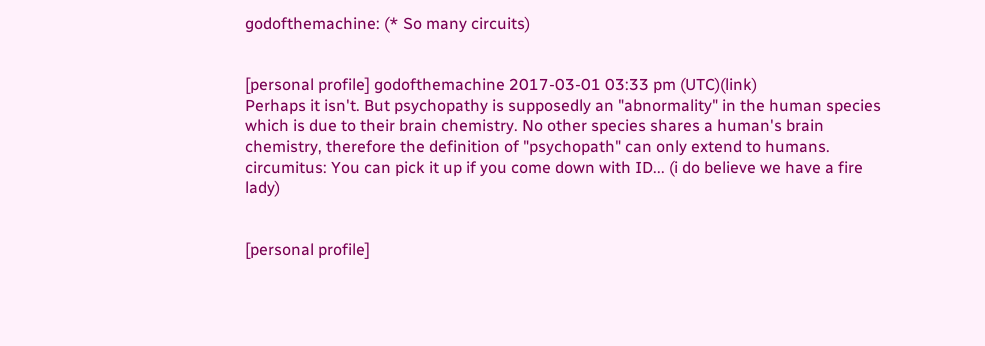godofthemachine: (* So many circuits)


[personal profile] godofthemachine 2017-03-01 03:33 pm (UTC)(link)
Perhaps it isn't. But psychopathy is supposedly an "abnormality" in the human species which is due to their brain chemistry. No other species shares a human's brain chemistry, therefore the definition of "psychopath" can only extend to humans.
circumitus: You can pick it up if you come down with ID... (i do believe we have a fire lady)


[personal profile]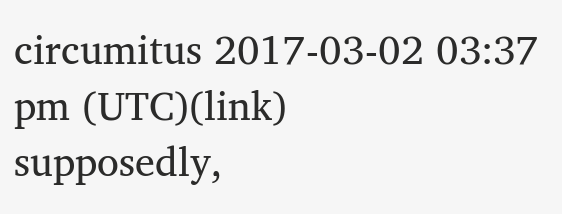circumitus 2017-03-02 03:37 pm (UTC)(link)
supposedly,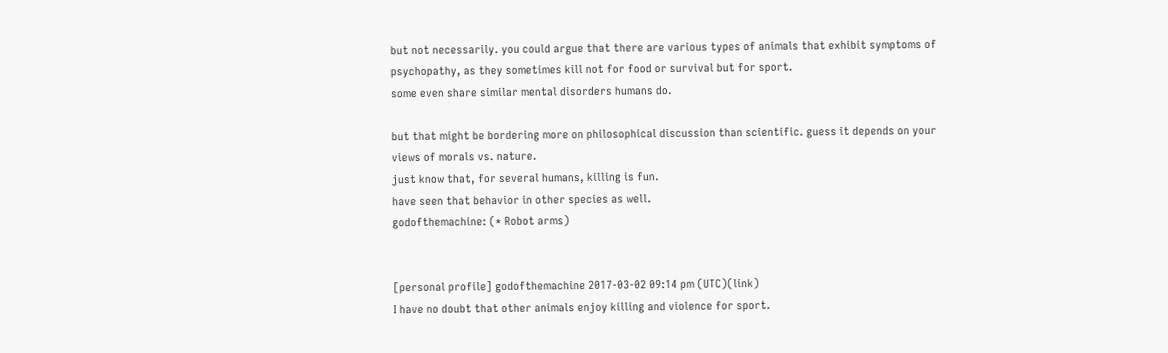but not necessarily. you could argue that there are various types of animals that exhibit symptoms of psychopathy, as they sometimes kill not for food or survival but for sport.
some even share similar mental disorders humans do.

but that might be bordering more on philosophical discussion than scientific. guess it depends on your views of morals vs. nature.
just know that, for several humans, killing is fun.
have seen that behavior in other species as well.
godofthemachine: (* Robot arms)


[personal profile] godofthemachine 2017-03-02 09:14 pm (UTC)(link)
I have no doubt that other animals enjoy killing and violence for sport.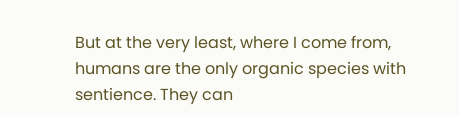But at the very least, where I come from, humans are the only organic species with sentience. They can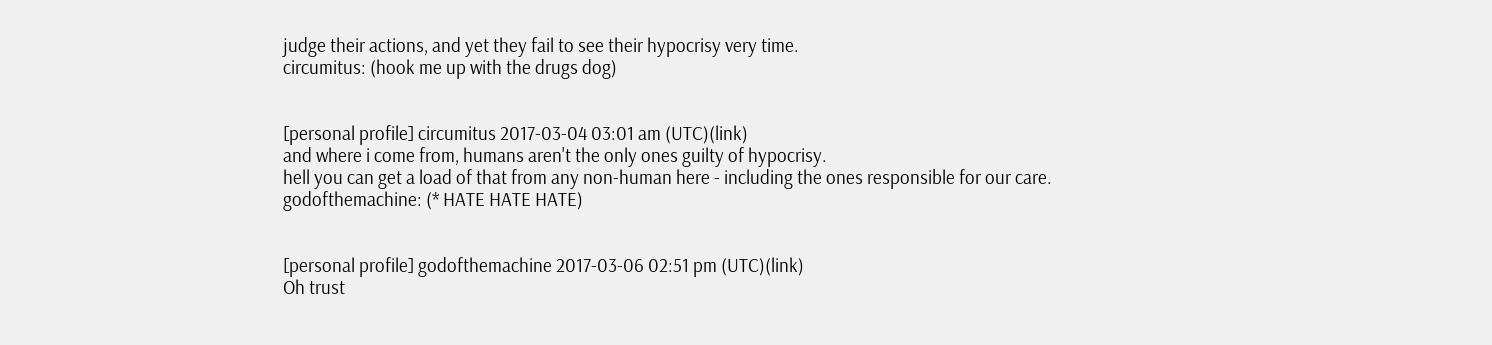judge their actions, and yet they fail to see their hypocrisy very time.
circumitus: (hook me up with the drugs dog)


[personal profile] circumitus 2017-03-04 03:01 am (UTC)(link)
and where i come from, humans aren't the only ones guilty of hypocrisy.
hell you can get a load of that from any non-human here - including the ones responsible for our care.
godofthemachine: (* HATE HATE HATE)


[personal profile] godofthemachine 2017-03-06 02:51 pm (UTC)(link)
Oh trust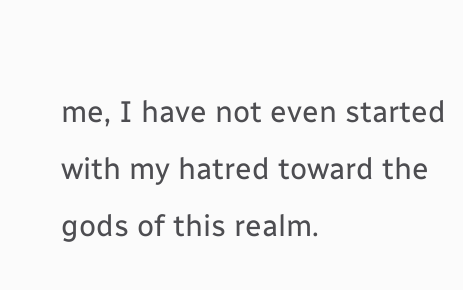me, I have not even started with my hatred toward the gods of this realm.